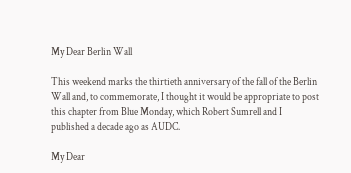My Dear Berlin Wall

This weekend marks the thirtieth anniversary of the fall of the Berlin Wall and, to commemorate, I thought it would be appropriate to post this chapter from Blue Monday, which Robert Sumrell and I published a decade ago as AUDC.

My Dear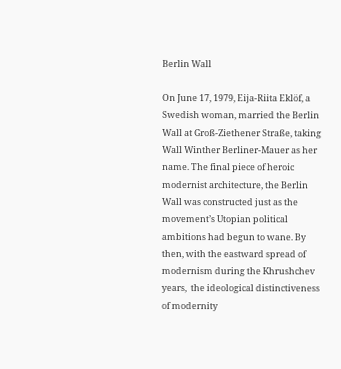Berlin Wall

On June 17, 1979, Eija-Riita Eklöf, a Swedish woman, married the Berlin Wall at Groß-Ziethener Straße, taking Wall Winther Berliner-Mauer as her name. The final piece of heroic modernist architecture, the Berlin Wall was constructed just as the movement’s Utopian political ambitions had begun to wane. By then, with the eastward spread of modernism during the Khrushchev years,  the ideological distinctiveness of modernity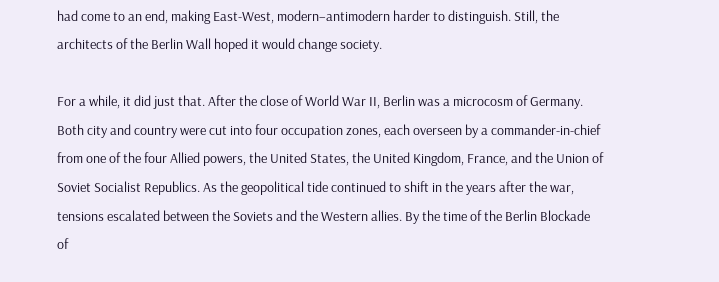had come to an end, making East-West, modern–antimodern harder to distinguish. Still, the architects of the Berlin Wall hoped it would change society.

For a while, it did just that. After the close of World War II, Berlin was a microcosm of Germany. Both city and country were cut into four occupation zones, each overseen by a commander-in-chief from one of the four Allied powers, the United States, the United Kingdom, France, and the Union of Soviet Socialist Republics. As the geopolitical tide continued to shift in the years after the war, tensions escalated between the Soviets and the Western allies. By the time of the Berlin Blockade of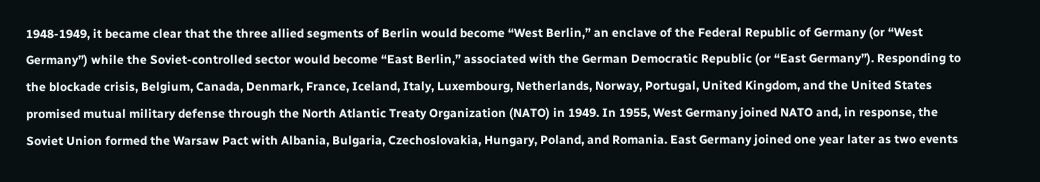1948-1949, it became clear that the three allied segments of Berlin would become “West Berlin,” an enclave of the Federal Republic of Germany (or “West Germany”) while the Soviet-controlled sector would become “East Berlin,” associated with the German Democratic Republic (or “East Germany”). Responding to the blockade crisis, Belgium, Canada, Denmark, France, Iceland, Italy, Luxembourg, Netherlands, Norway, Portugal, United Kingdom, and the United States promised mutual military defense through the North Atlantic Treaty Organization (NATO) in 1949. In 1955, West Germany joined NATO and, in response, the Soviet Union formed the Warsaw Pact with Albania, Bulgaria, Czechoslovakia, Hungary, Poland, and Romania. East Germany joined one year later as two events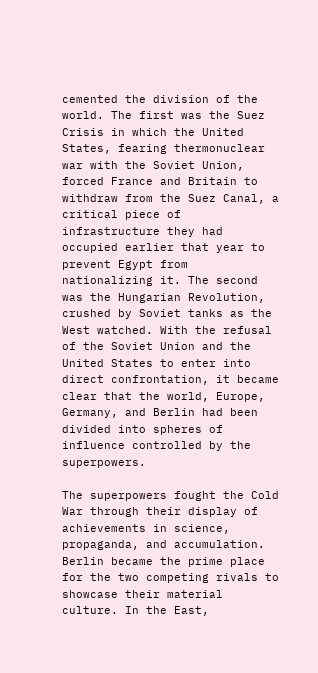cemented the division of the world. The first was the Suez Crisis in which the United States, fearing thermonuclear war with the Soviet Union, forced France and Britain to withdraw from the Suez Canal, a critical piece of infrastructure they had occupied earlier that year to prevent Egypt from nationalizing it. The second was the Hungarian Revolution, crushed by Soviet tanks as the West watched. With the refusal of the Soviet Union and the United States to enter into direct confrontation, it became clear that the world, Europe, Germany, and Berlin had been divided into spheres of influence controlled by the superpowers.

The superpowers fought the Cold War through their display of achievements in science, propaganda, and accumulation. Berlin became the prime place for the two competing rivals to showcase their material culture. In the East,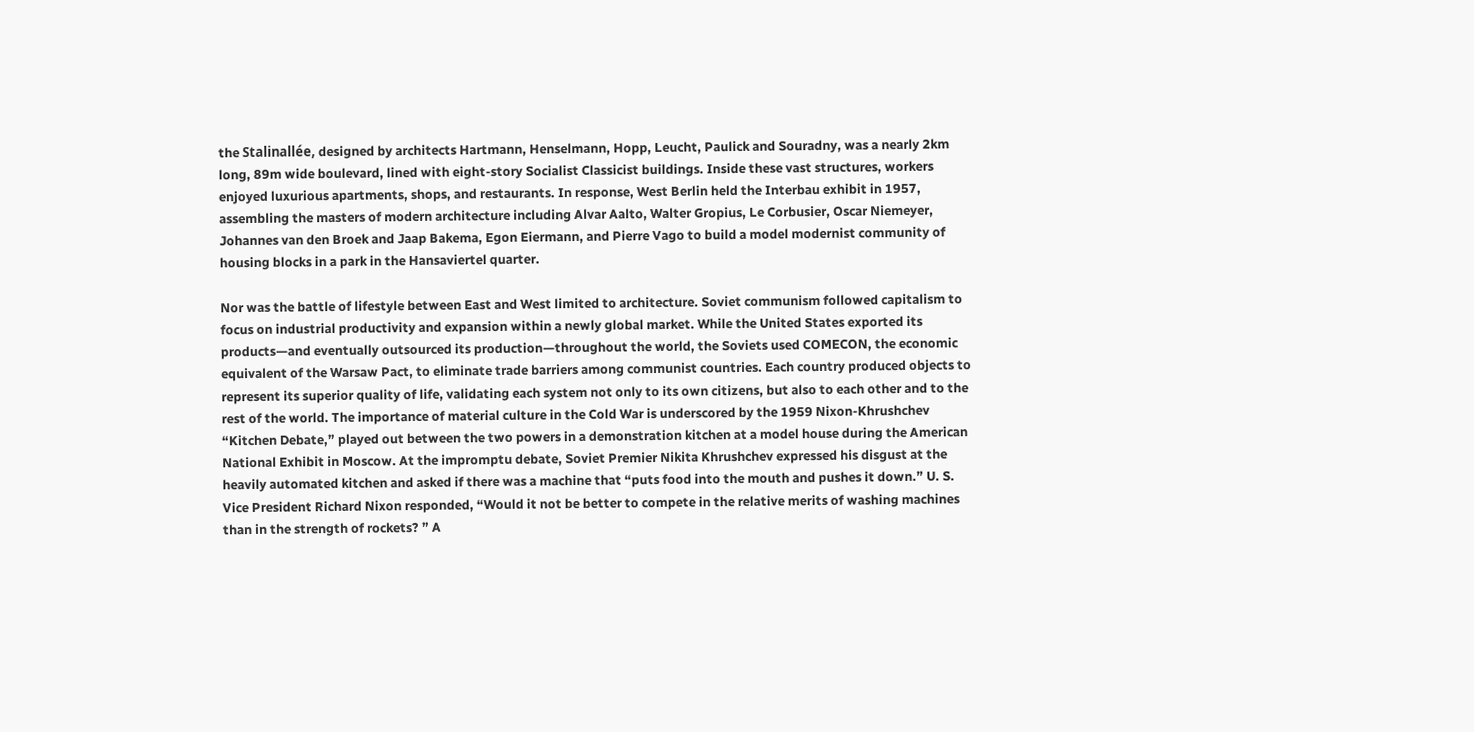the Stalinallée, designed by architects Hartmann, Henselmann, Hopp, Leucht, Paulick and Souradny, was a nearly 2km long, 89m wide boulevard, lined with eight-story Socialist Classicist buildings. Inside these vast structures, workers enjoyed luxurious apartments, shops, and restaurants. In response, West Berlin held the Interbau exhibit in 1957, assembling the masters of modern architecture including Alvar Aalto, Walter Gropius, Le Corbusier, Oscar Niemeyer, Johannes van den Broek and Jaap Bakema, Egon Eiermann, and Pierre Vago to build a model modernist community of housing blocks in a park in the Hansaviertel quarter.

Nor was the battle of lifestyle between East and West limited to architecture. Soviet communism followed capitalism to focus on industrial productivity and expansion within a newly global market. While the United States exported its products—and eventually outsourced its production—throughout the world, the Soviets used COMECON, the economic equivalent of the Warsaw Pact, to eliminate trade barriers among communist countries. Each country produced objects to represent its superior quality of life, validating each system not only to its own citizens, but also to each other and to the rest of the world. The importance of material culture in the Cold War is underscored by the 1959 Nixon-Khrushchev “Kitchen Debate,” played out between the two powers in a demonstration kitchen at a model house during the American National Exhibit in Moscow. At the impromptu debate, Soviet Premier Nikita Khrushchev expressed his disgust at the heavily automated kitchen and asked if there was a machine that “puts food into the mouth and pushes it down.” U. S. Vice President Richard Nixon responded, “Would it not be better to compete in the relative merits of washing machines than in the strength of rockets? ” A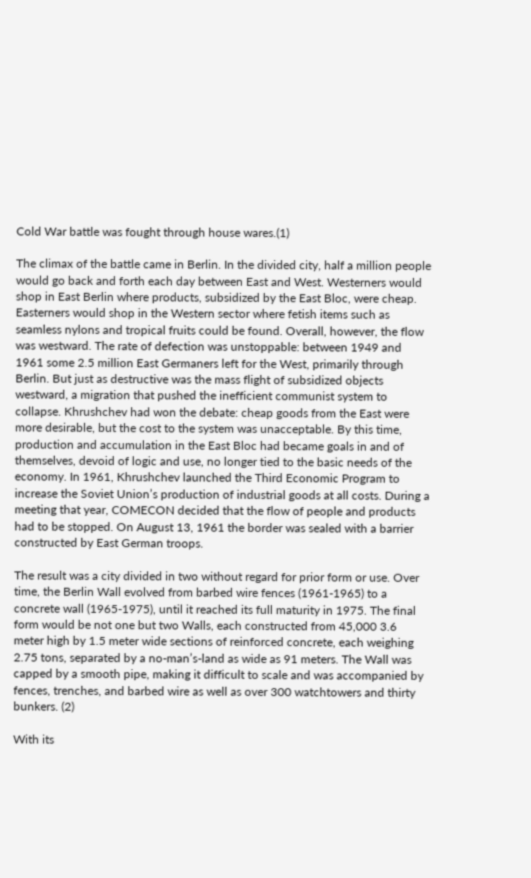Cold War battle was fought through house wares.(1)

The climax of the battle came in Berlin. In the divided city, half a million people would go back and forth each day between East and West. Westerners would shop in East Berlin where products, subsidized by the East Bloc, were cheap. Easterners would shop in the Western sector where fetish items such as seamless nylons and tropical fruits could be found. Overall, however, the flow was westward. The rate of defection was unstoppable: between 1949 and 1961 some 2.5 million East Germaners left for the West, primarily through Berlin. But just as destructive was the mass flight of subsidized objects westward, a migration that pushed the inefficient communist system to collapse. Khrushchev had won the debate: cheap goods from the East were more desirable, but the cost to the system was unacceptable. By this time, production and accumulation in the East Bloc had became goals in and of themselves, devoid of logic and use, no longer tied to the basic needs of the economy. In 1961, Khrushchev launched the Third Economic Program to increase the Soviet Union’s production of industrial goods at all costs. During a meeting that year, COMECON decided that the flow of people and products had to be stopped. On August 13, 1961 the border was sealed with a barrier constructed by East German troops.

The result was a city divided in two without regard for prior form or use. Over time, the Berlin Wall evolved from barbed wire fences (1961-1965) to a concrete wall (1965-1975), until it reached its full maturity in 1975. The final form would be not one but two Walls, each constructed from 45,000 3.6 meter high by 1.5 meter wide sections of reinforced concrete, each weighing 2.75 tons, separated by a no-man’s-land as wide as 91 meters. The Wall was capped by a smooth pipe, making it difficult to scale and was accompanied by fences, trenches, and barbed wire as well as over 300 watchtowers and thirty bunkers. (2)

With its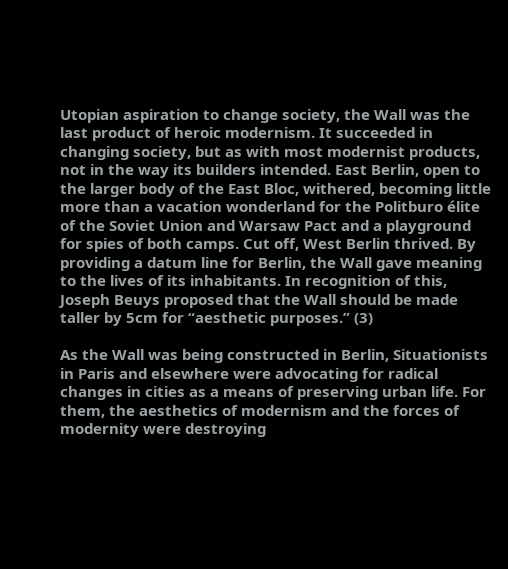Utopian aspiration to change society, the Wall was the last product of heroic modernism. It succeeded in changing society, but as with most modernist products, not in the way its builders intended. East Berlin, open to the larger body of the East Bloc, withered, becoming little more than a vacation wonderland for the Politburo élite of the Soviet Union and Warsaw Pact and a playground for spies of both camps. Cut off, West Berlin thrived. By providing a datum line for Berlin, the Wall gave meaning to the lives of its inhabitants. In recognition of this, Joseph Beuys proposed that the Wall should be made taller by 5cm for “aesthetic purposes.” (3)

As the Wall was being constructed in Berlin, Situationists in Paris and elsewhere were advocating for radical changes in cities as a means of preserving urban life. For them, the aesthetics of modernism and the forces of modernity were destroying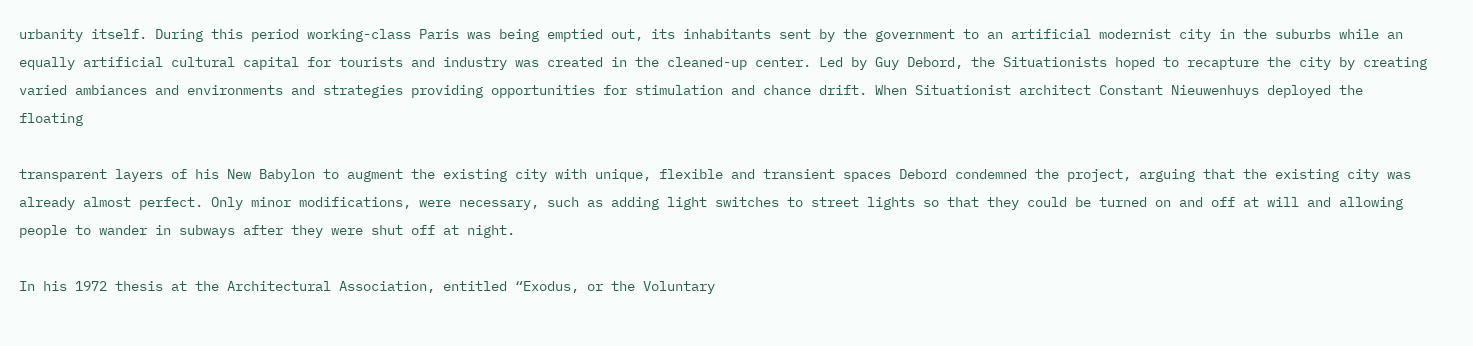urbanity itself. During this period working-class Paris was being emptied out, its inhabitants sent by the government to an artificial modernist city in the suburbs while an equally artificial cultural capital for tourists and industry was created in the cleaned-up center. Led by Guy Debord, the Situationists hoped to recapture the city by creating varied ambiances and environments and strategies providing opportunities for stimulation and chance drift. When Situationist architect Constant Nieuwenhuys deployed the floating

transparent layers of his New Babylon to augment the existing city with unique, flexible and transient spaces Debord condemned the project, arguing that the existing city was already almost perfect. Only minor modifications, were necessary, such as adding light switches to street lights so that they could be turned on and off at will and allowing people to wander in subways after they were shut off at night.

In his 1972 thesis at the Architectural Association, entitled “Exodus, or the Voluntary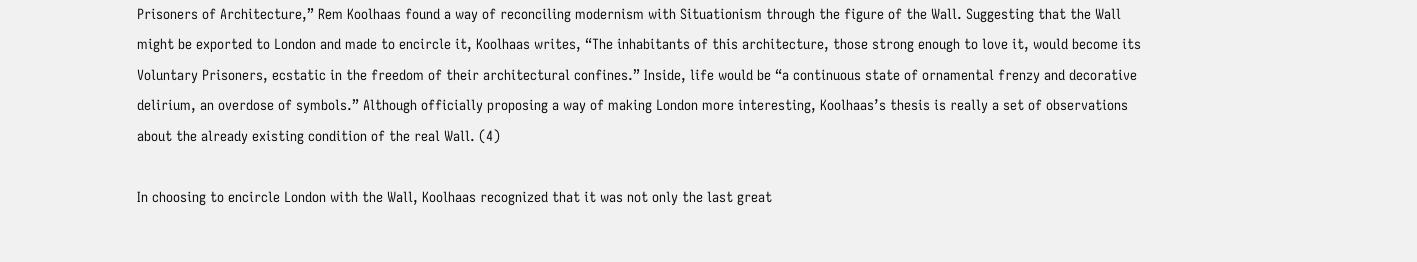Prisoners of Architecture,” Rem Koolhaas found a way of reconciling modernism with Situationism through the figure of the Wall. Suggesting that the Wall might be exported to London and made to encircle it, Koolhaas writes, “The inhabitants of this architecture, those strong enough to love it, would become its Voluntary Prisoners, ecstatic in the freedom of their architectural confines.” Inside, life would be “a continuous state of ornamental frenzy and decorative delirium, an overdose of symbols.” Although officially proposing a way of making London more interesting, Koolhaas’s thesis is really a set of observations about the already existing condition of the real Wall. (4)

In choosing to encircle London with the Wall, Koolhaas recognized that it was not only the last great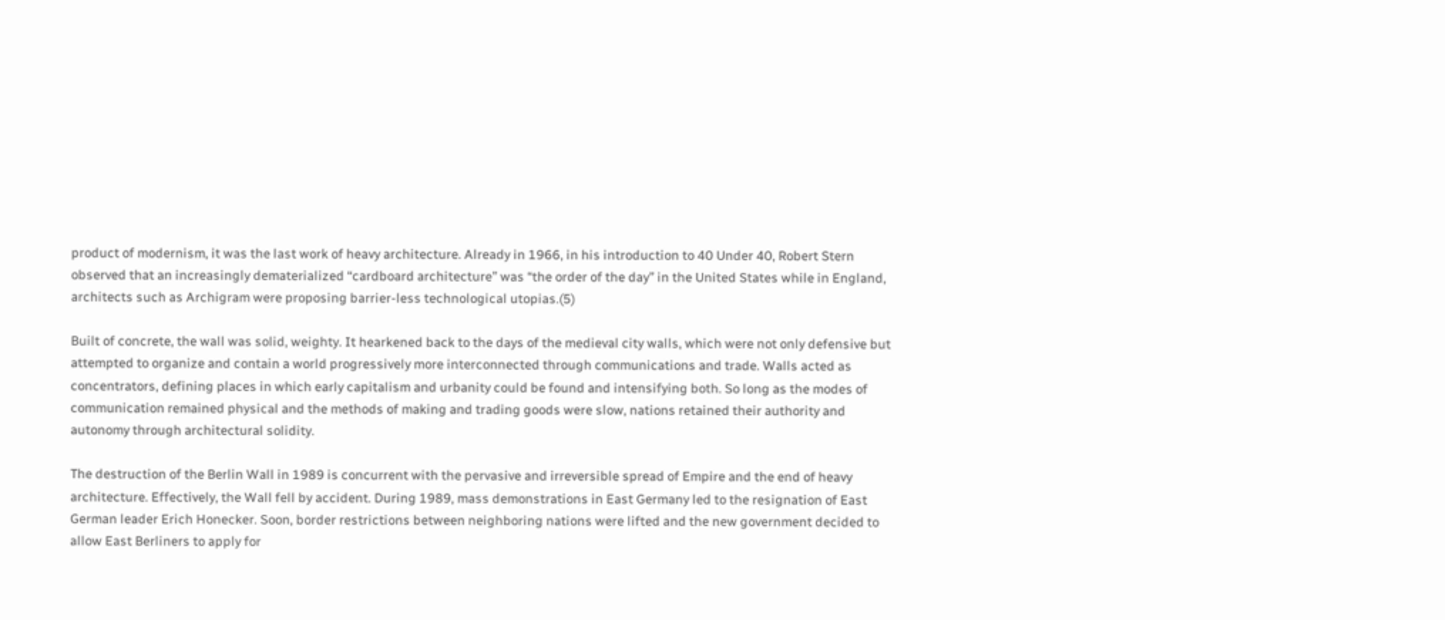product of modernism, it was the last work of heavy architecture. Already in 1966, in his introduction to 40 Under 40, Robert Stern observed that an increasingly dematerialized “cardboard architecture” was “the order of the day” in the United States while in England, architects such as Archigram were proposing barrier-less technological utopias.(5)

Built of concrete, the wall was solid, weighty. It hearkened back to the days of the medieval city walls, which were not only defensive but attempted to organize and contain a world progressively more interconnected through communications and trade. Walls acted as concentrators, defining places in which early capitalism and urbanity could be found and intensifying both. So long as the modes of communication remained physical and the methods of making and trading goods were slow, nations retained their authority and autonomy through architectural solidity.

The destruction of the Berlin Wall in 1989 is concurrent with the pervasive and irreversible spread of Empire and the end of heavy architecture. Effectively, the Wall fell by accident. During 1989, mass demonstrations in East Germany led to the resignation of East German leader Erich Honecker. Soon, border restrictions between neighboring nations were lifted and the new government decided to allow East Berliners to apply for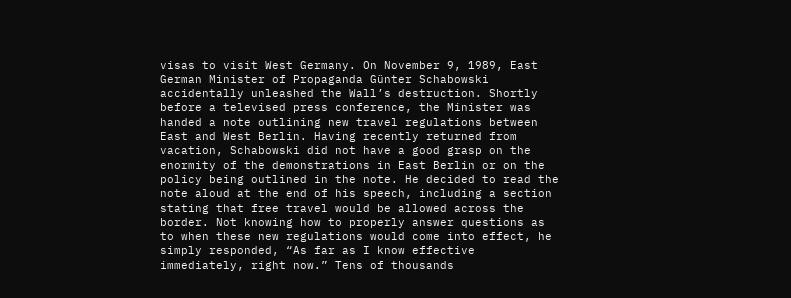visas to visit West Germany. On November 9, 1989, East German Minister of Propaganda Günter Schabowski accidentally unleashed the Wall’s destruction. Shortly before a televised press conference, the Minister was handed a note outlining new travel regulations between East and West Berlin. Having recently returned from vacation, Schabowski did not have a good grasp on the enormity of the demonstrations in East Berlin or on the policy being outlined in the note. He decided to read the note aloud at the end of his speech, including a section stating that free travel would be allowed across the border. Not knowing how to properly answer questions as to when these new regulations would come into effect, he simply responded, “As far as I know effective immediately, right now.” Tens of thousands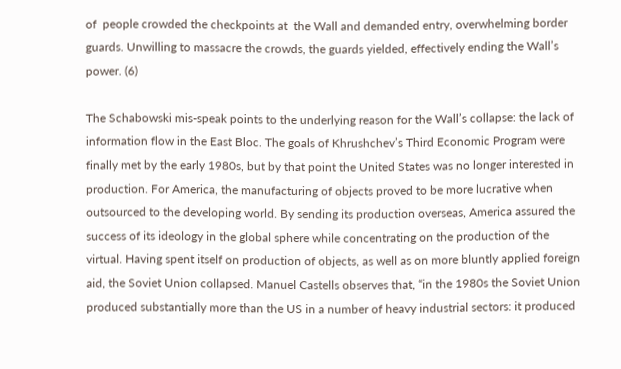of  people crowded the checkpoints at  the Wall and demanded entry, overwhelming border guards. Unwilling to massacre the crowds, the guards yielded, effectively ending the Wall’s power. (6)

The Schabowski mis-speak points to the underlying reason for the Wall’s collapse: the lack of information flow in the East Bloc. The goals of Khrushchev’s Third Economic Program were finally met by the early 1980s, but by that point the United States was no longer interested in production. For America, the manufacturing of objects proved to be more lucrative when outsourced to the developing world. By sending its production overseas, America assured the success of its ideology in the global sphere while concentrating on the production of the virtual. Having spent itself on production of objects, as well as on more bluntly applied foreign aid, the Soviet Union collapsed. Manuel Castells observes that, “in the 1980s the Soviet Union produced substantially more than the US in a number of heavy industrial sectors: it produced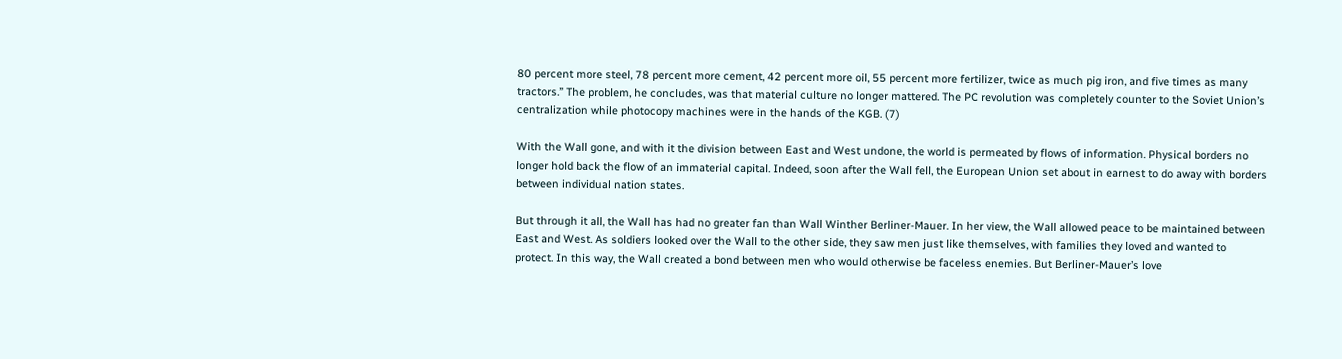80 percent more steel, 78 percent more cement, 42 percent more oil, 55 percent more fertilizer, twice as much pig iron, and five times as many tractors.” The problem, he concludes, was that material culture no longer mattered. The PC revolution was completely counter to the Soviet Union’s centralization while photocopy machines were in the hands of the KGB. (7)

With the Wall gone, and with it the division between East and West undone, the world is permeated by flows of information. Physical borders no longer hold back the flow of an immaterial capital. Indeed, soon after the Wall fell, the European Union set about in earnest to do away with borders between individual nation states.

But through it all, the Wall has had no greater fan than Wall Winther Berliner-Mauer. In her view, the Wall allowed peace to be maintained between East and West. As soldiers looked over the Wall to the other side, they saw men just like themselves, with families they loved and wanted to protect. In this way, the Wall created a bond between men who would otherwise be faceless enemies. But Berliner-Mauer’s love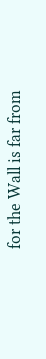for the Wall is far from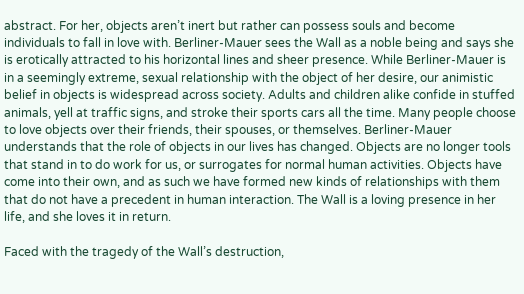abstract. For her, objects aren’t inert but rather can possess souls and become individuals to fall in love with. Berliner-Mauer sees the Wall as a noble being and says she is erotically attracted to his horizontal lines and sheer presence. While Berliner-Mauer is in a seemingly extreme, sexual relationship with the object of her desire, our animistic belief in objects is widespread across society. Adults and children alike confide in stuffed animals, yell at traffic signs, and stroke their sports cars all the time. Many people choose to love objects over their friends, their spouses, or themselves. Berliner-Mauer understands that the role of objects in our lives has changed. Objects are no longer tools that stand in to do work for us, or surrogates for normal human activities. Objects have come into their own, and as such we have formed new kinds of relationships with them that do not have a precedent in human interaction. The Wall is a loving presence in her life, and she loves it in return.

Faced with the tragedy of the Wall’s destruction,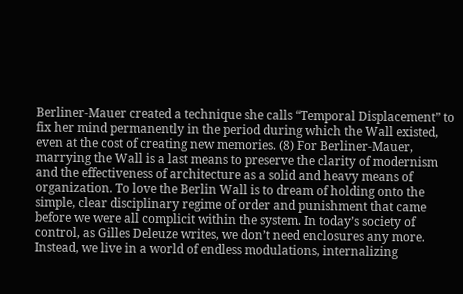Berliner-Mauer created a technique she calls “Temporal Displacement” to fix her mind permanently in the period during which the Wall existed, even at the cost of creating new memories. (8) For Berliner-Mauer, marrying the Wall is a last means to preserve the clarity of modernism and the effectiveness of architecture as a solid and heavy means of organization. To love the Berlin Wall is to dream of holding onto the simple, clear disciplinary regime of order and punishment that came before we were all complicit within the system. In today’s society of control, as Gilles Deleuze writes, we don’t need enclosures any more. Instead, we live in a world of endless modulations, internalizing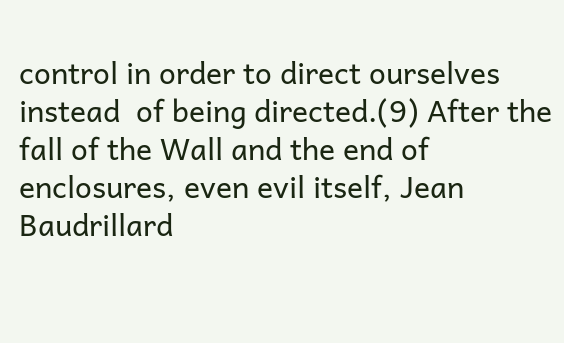control in order to direct ourselves instead  of being directed.(9) After the fall of the Wall and the end of enclosures, even evil itself, Jean Baudrillard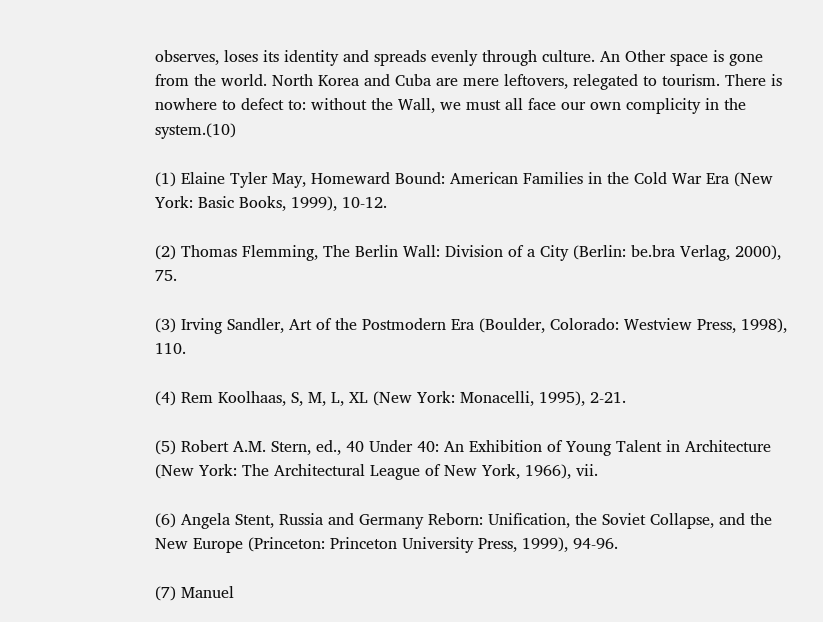observes, loses its identity and spreads evenly through culture. An Other space is gone from the world. North Korea and Cuba are mere leftovers, relegated to tourism. There is nowhere to defect to: without the Wall, we must all face our own complicity in the system.(10)

(1) Elaine Tyler May, Homeward Bound: American Families in the Cold War Era (New York: Basic Books, 1999), 10-12.

(2) Thomas Flemming, The Berlin Wall: Division of a City (Berlin: be.bra Verlag, 2000), 75.

(3) Irving Sandler, Art of the Postmodern Era (Boulder, Colorado: Westview Press, 1998), 110.

(4) Rem Koolhaas, S, M, L, XL (New York: Monacelli, 1995), 2-21.

(5) Robert A.M. Stern, ed., 40 Under 40: An Exhibition of Young Talent in Architecture (New York: The Architectural League of New York, 1966), vii.

(6) Angela Stent, Russia and Germany Reborn: Unification, the Soviet Collapse, and the New Europe (Princeton: Princeton University Press, 1999), 94-96.

(7) Manuel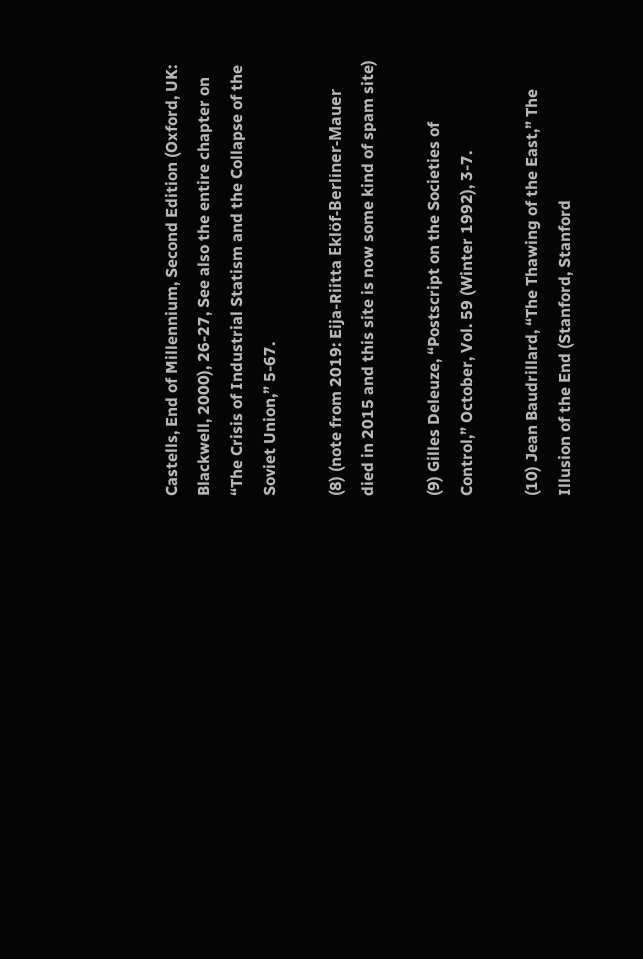Castells, End of Millennium, Second Edition (Oxford, UK: Blackwell, 2000), 26-27, See also the entire chapter on “The Crisis of Industrial Statism and the Collapse of the Soviet Union,” 5-67.

(8) (note from 2019: Eija-Riitta Eklöf-Berliner-Mauer died in 2015 and this site is now some kind of spam site)

(9) Gilles Deleuze, “Postscript on the Societies of Control,” October, Vol. 59 (Winter 1992), 3-7.

(10) Jean Baudrillard, “The Thawing of the East,” The Illusion of the End (Stanford, Stanford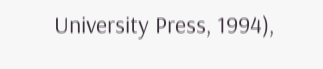University Press, 1994),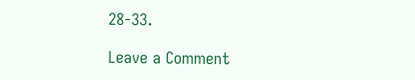28-33.

Leave a Comment